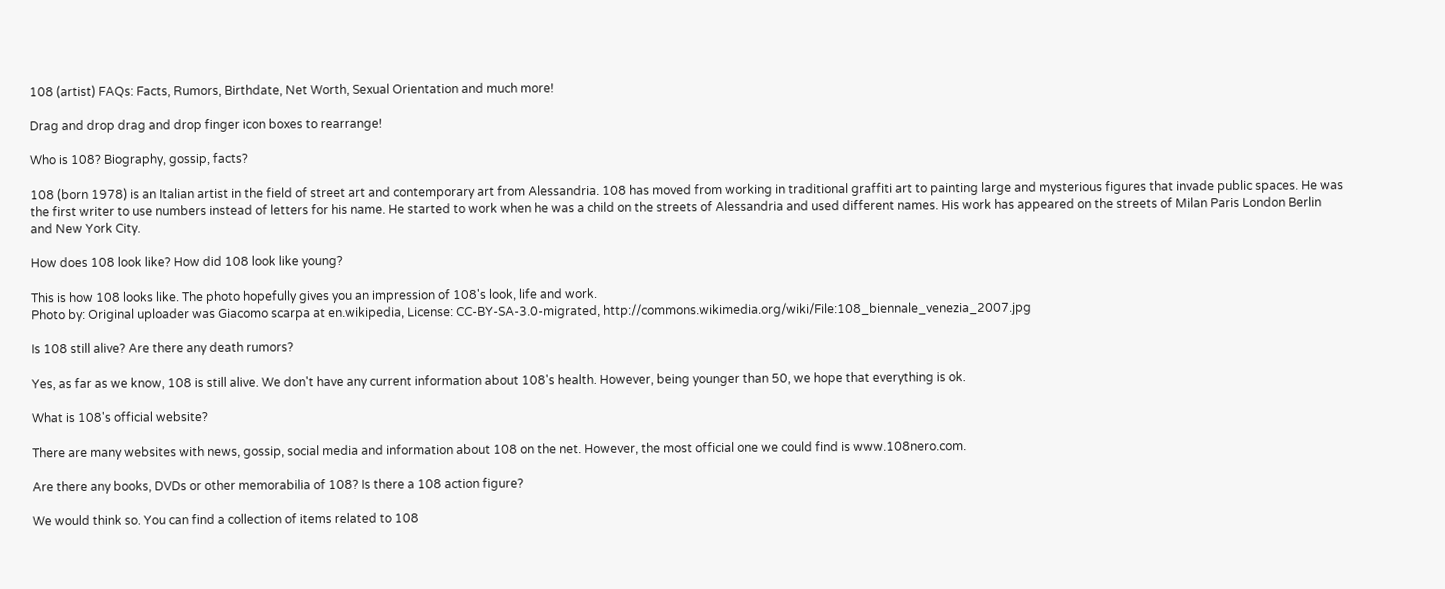108 (artist) FAQs: Facts, Rumors, Birthdate, Net Worth, Sexual Orientation and much more!

Drag and drop drag and drop finger icon boxes to rearrange!

Who is 108? Biography, gossip, facts?

108 (born 1978) is an Italian artist in the field of street art and contemporary art from Alessandria. 108 has moved from working in traditional graffiti art to painting large and mysterious figures that invade public spaces. He was the first writer to use numbers instead of letters for his name. He started to work when he was a child on the streets of Alessandria and used different names. His work has appeared on the streets of Milan Paris London Berlin and New York City.

How does 108 look like? How did 108 look like young?

This is how 108 looks like. The photo hopefully gives you an impression of 108's look, life and work.
Photo by: Original uploader was Giacomo scarpa at en.wikipedia, License: CC-BY-SA-3.0-migrated, http://commons.wikimedia.org/wiki/File:108_biennale_venezia_2007.jpg

Is 108 still alive? Are there any death rumors?

Yes, as far as we know, 108 is still alive. We don't have any current information about 108's health. However, being younger than 50, we hope that everything is ok.

What is 108's official website?

There are many websites with news, gossip, social media and information about 108 on the net. However, the most official one we could find is www.108nero.com.

Are there any books, DVDs or other memorabilia of 108? Is there a 108 action figure?

We would think so. You can find a collection of items related to 108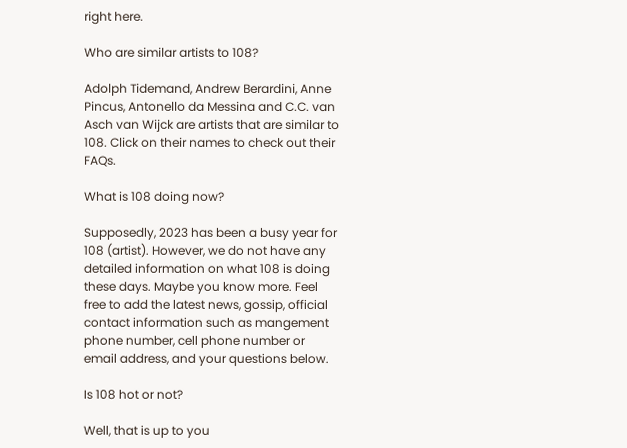right here.

Who are similar artists to 108?

Adolph Tidemand, Andrew Berardini, Anne Pincus, Antonello da Messina and C.C. van Asch van Wijck are artists that are similar to 108. Click on their names to check out their FAQs.

What is 108 doing now?

Supposedly, 2023 has been a busy year for 108 (artist). However, we do not have any detailed information on what 108 is doing these days. Maybe you know more. Feel free to add the latest news, gossip, official contact information such as mangement phone number, cell phone number or email address, and your questions below.

Is 108 hot or not?

Well, that is up to you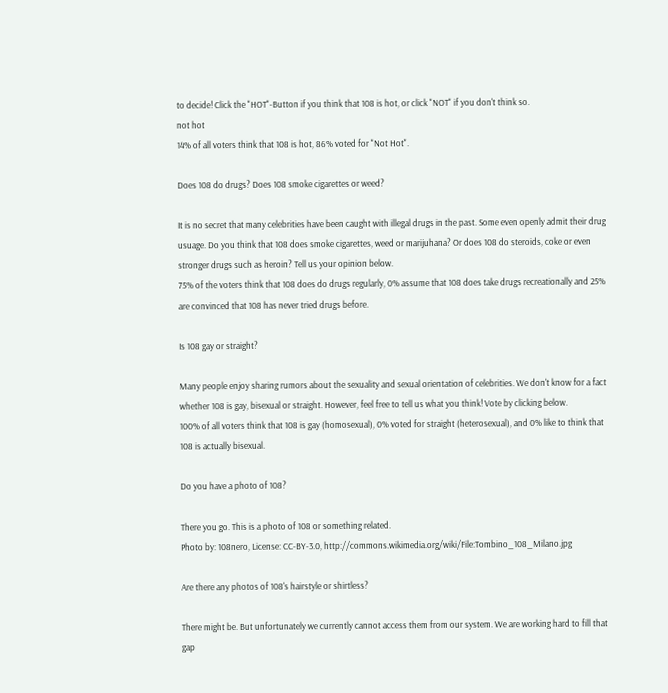to decide! Click the "HOT"-Button if you think that 108 is hot, or click "NOT" if you don't think so.
not hot
14% of all voters think that 108 is hot, 86% voted for "Not Hot".

Does 108 do drugs? Does 108 smoke cigarettes or weed?

It is no secret that many celebrities have been caught with illegal drugs in the past. Some even openly admit their drug usuage. Do you think that 108 does smoke cigarettes, weed or marijuhana? Or does 108 do steroids, coke or even stronger drugs such as heroin? Tell us your opinion below.
75% of the voters think that 108 does do drugs regularly, 0% assume that 108 does take drugs recreationally and 25% are convinced that 108 has never tried drugs before.

Is 108 gay or straight?

Many people enjoy sharing rumors about the sexuality and sexual orientation of celebrities. We don't know for a fact whether 108 is gay, bisexual or straight. However, feel free to tell us what you think! Vote by clicking below.
100% of all voters think that 108 is gay (homosexual), 0% voted for straight (heterosexual), and 0% like to think that 108 is actually bisexual.

Do you have a photo of 108?

There you go. This is a photo of 108 or something related.
Photo by: 108nero, License: CC-BY-3.0, http://commons.wikimedia.org/wiki/File:Tombino_108_Milano.jpg

Are there any photos of 108's hairstyle or shirtless?

There might be. But unfortunately we currently cannot access them from our system. We are working hard to fill that gap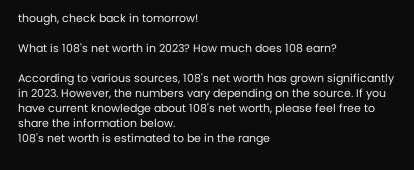though, check back in tomorrow!

What is 108's net worth in 2023? How much does 108 earn?

According to various sources, 108's net worth has grown significantly in 2023. However, the numbers vary depending on the source. If you have current knowledge about 108's net worth, please feel free to share the information below.
108's net worth is estimated to be in the range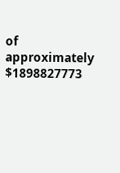of approximately $1898827773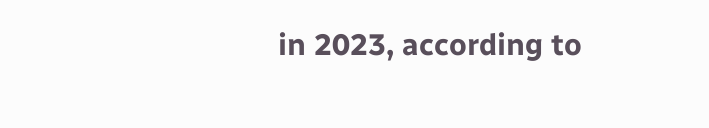in 2023, according to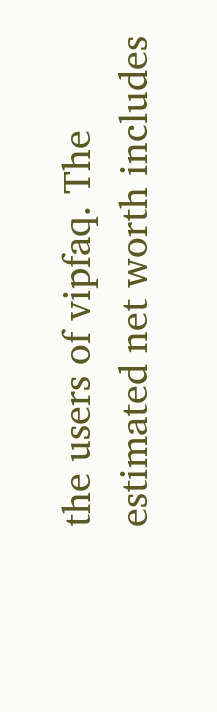the users of vipfaq. The estimated net worth includes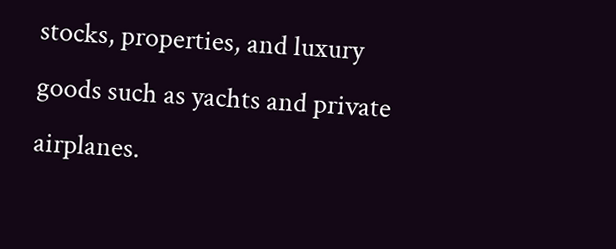stocks, properties, and luxury goods such as yachts and private airplanes.